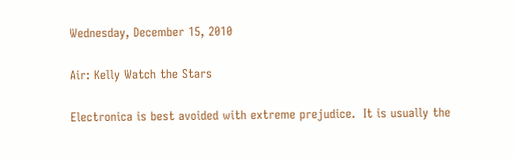Wednesday, December 15, 2010

Air: Kelly Watch the Stars

Electronica is best avoided with extreme prejudice.  It is usually the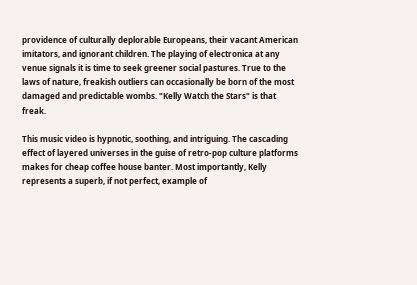providence of culturally deplorable Europeans, their vacant American imitators, and ignorant children. The playing of electronica at any venue signals it is time to seek greener social pastures. True to the laws of nature, freakish outliers can occasionally be born of the most damaged and predictable wombs. "Kelly Watch the Stars" is that freak.

This music video is hypnotic, soothing, and intriguing. The cascading effect of layered universes in the guise of retro-pop culture platforms makes for cheap coffee house banter. Most importantly, Kelly represents a superb, if not perfect, example of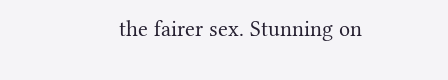the fairer sex. Stunning on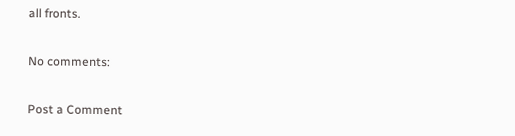all fronts.

No comments:

Post a Comment